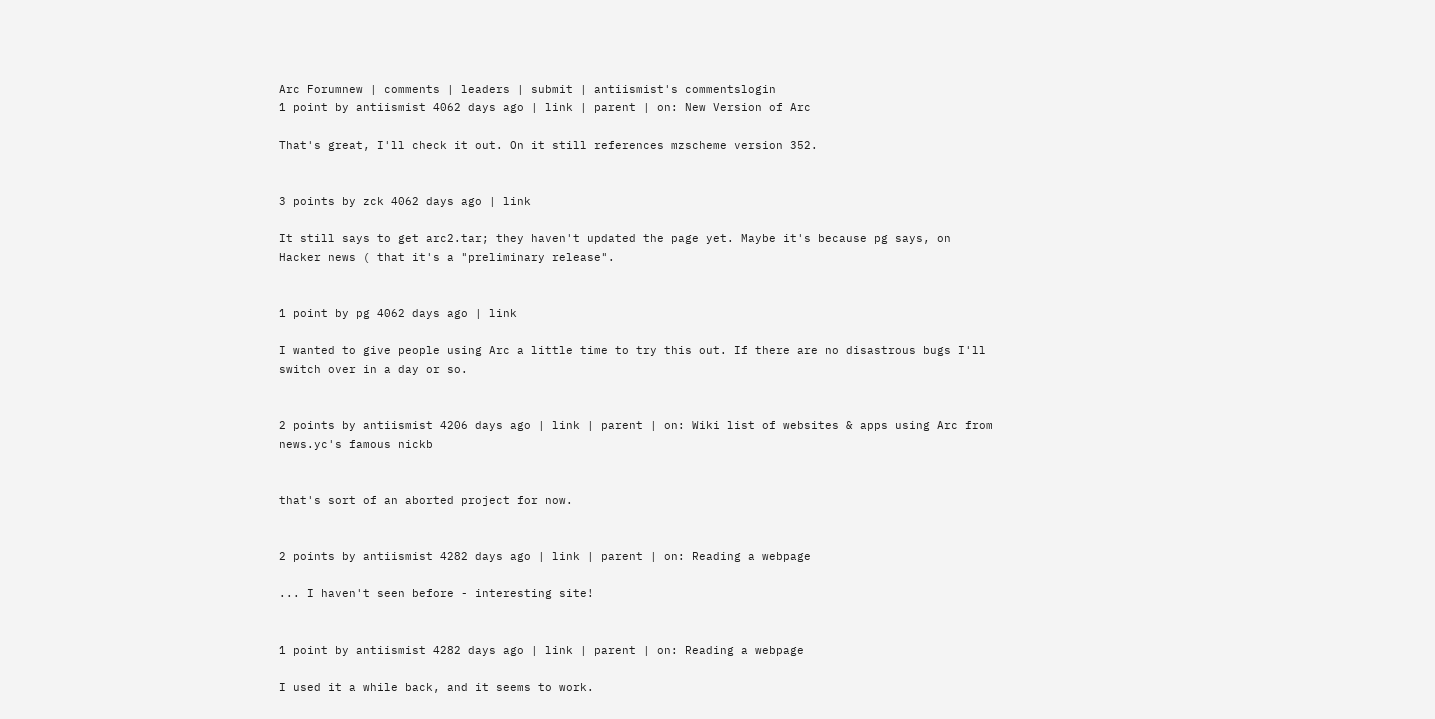Arc Forumnew | comments | leaders | submit | antiismist's commentslogin
1 point by antiismist 4062 days ago | link | parent | on: New Version of Arc

That's great, I'll check it out. On it still references mzscheme version 352.


3 points by zck 4062 days ago | link

It still says to get arc2.tar; they haven't updated the page yet. Maybe it's because pg says, on Hacker news ( that it's a "preliminary release".


1 point by pg 4062 days ago | link

I wanted to give people using Arc a little time to try this out. If there are no disastrous bugs I'll switch over in a day or so.


2 points by antiismist 4206 days ago | link | parent | on: Wiki list of websites & apps using Arc from news.yc's famous nickb


that's sort of an aborted project for now.


2 points by antiismist 4282 days ago | link | parent | on: Reading a webpage

... I haven't seen before - interesting site!


1 point by antiismist 4282 days ago | link | parent | on: Reading a webpage

I used it a while back, and it seems to work.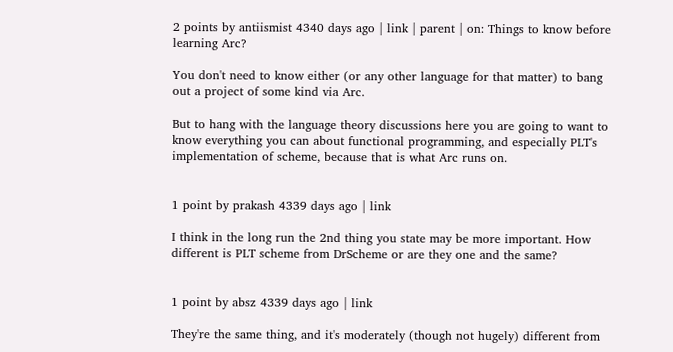2 points by antiismist 4340 days ago | link | parent | on: Things to know before learning Arc?

You don't need to know either (or any other language for that matter) to bang out a project of some kind via Arc.

But to hang with the language theory discussions here you are going to want to know everything you can about functional programming, and especially PLT's implementation of scheme, because that is what Arc runs on.


1 point by prakash 4339 days ago | link

I think in the long run the 2nd thing you state may be more important. How different is PLT scheme from DrScheme or are they one and the same?


1 point by absz 4339 days ago | link

They're the same thing, and it's moderately (though not hugely) different from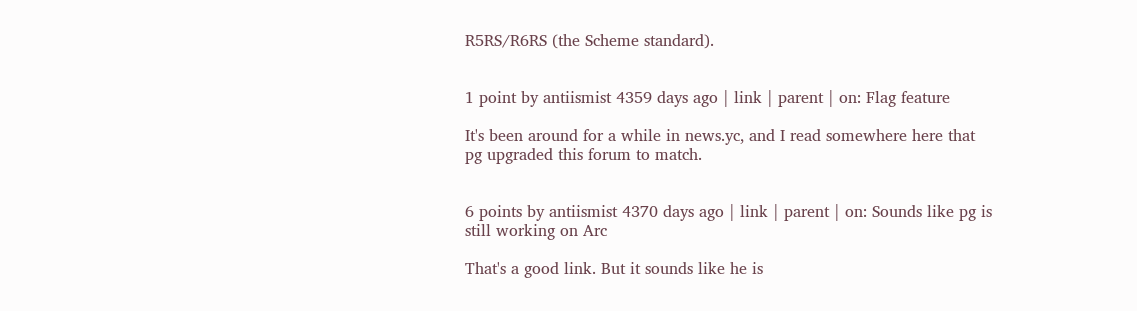R5RS/R6RS (the Scheme standard).


1 point by antiismist 4359 days ago | link | parent | on: Flag feature

It's been around for a while in news.yc, and I read somewhere here that pg upgraded this forum to match.


6 points by antiismist 4370 days ago | link | parent | on: Sounds like pg is still working on Arc

That's a good link. But it sounds like he is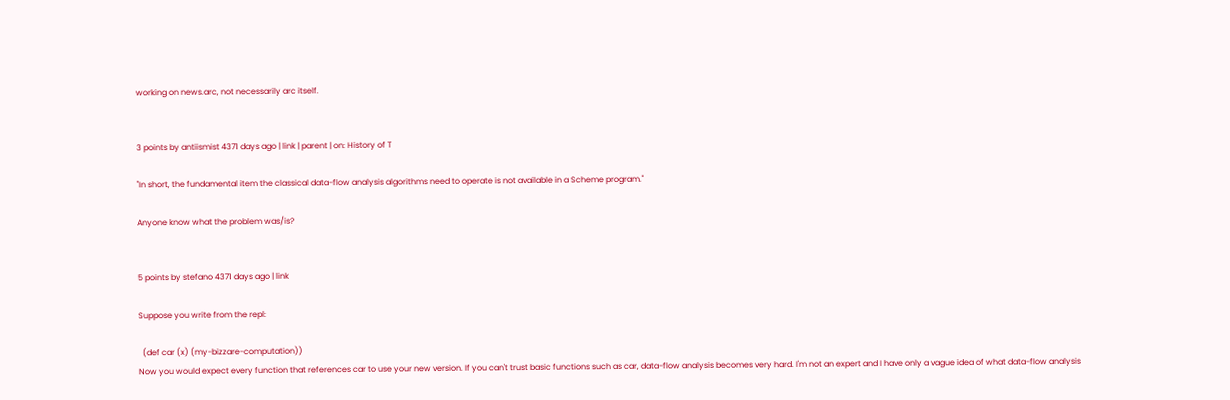working on news.arc, not necessarily arc itself.


3 points by antiismist 4371 days ago | link | parent | on: History of T

"In short, the fundamental item the classical data-flow analysis algorithms need to operate is not available in a Scheme program."

Anyone know what the problem was/is?


5 points by stefano 4371 days ago | link

Suppose you write from the repl:

  (def car (x) (my-bizzare-computation))
Now you would expect every function that references car to use your new version. If you can't trust basic functions such as car, data-flow analysis becomes very hard. I'm not an expert and I have only a vague idea of what data-flow analysis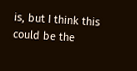is, but I think this could be the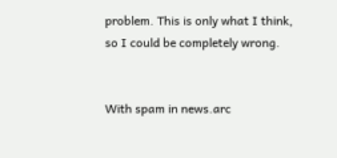problem. This is only what I think, so I could be completely wrong.


With spam in news.arc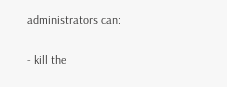administrators can:

- kill the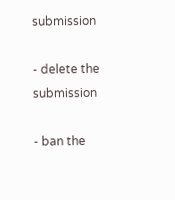submission

- delete the submission

- ban the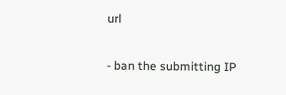url

- ban the submitting IP